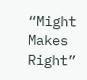“Might Makes Right”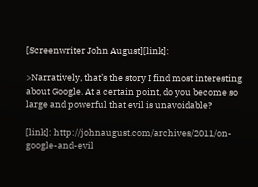[Screenwriter John August][link]:

>Narratively, that’s the story I find most interesting about Google. At a certain point, do you become so large and powerful that evil is unavoidable?

[link]: http://johnaugust.com/archives/2011/on-google-and-evil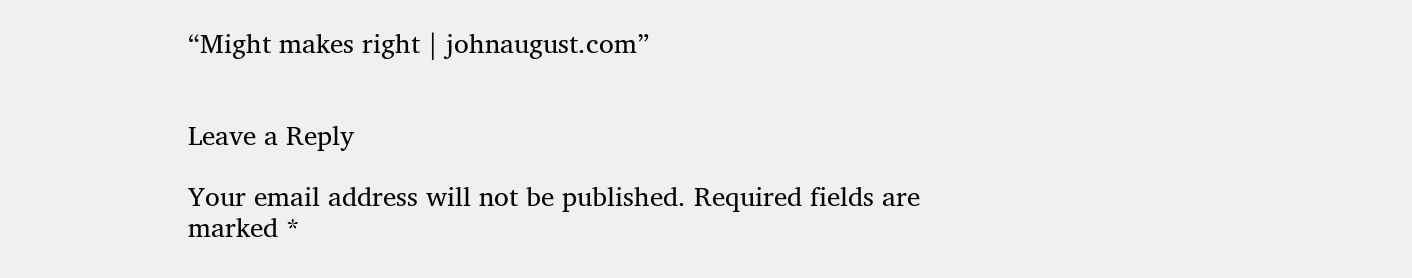“Might makes right | johnaugust.com”


Leave a Reply

Your email address will not be published. Required fields are marked *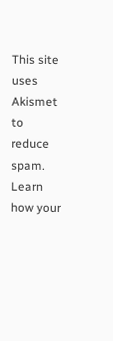This site uses Akismet to reduce spam. Learn how your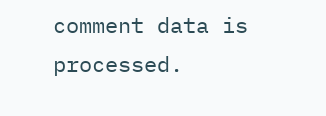comment data is processed.